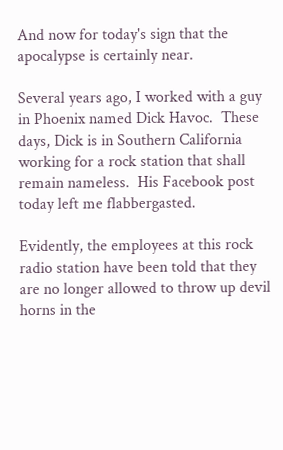And now for today's sign that the apocalypse is certainly near.

Several years ago, I worked with a guy in Phoenix named Dick Havoc.  These days, Dick is in Southern California working for a rock station that shall remain nameless.  His Facebook post today left me flabbergasted.

Evidently, the employees at this rock radio station have been told that they are no longer allowed to throw up devil horns in the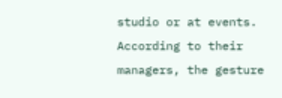studio or at events.  According to their managers, the gesture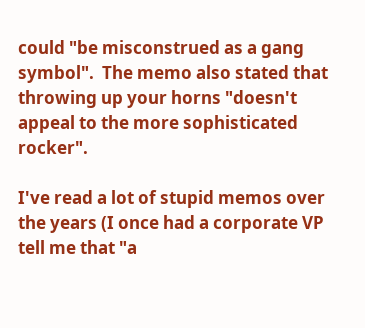could "be misconstrued as a gang symbol".  The memo also stated that throwing up your horns "doesn't appeal to the more sophisticated rocker".

I've read a lot of stupid memos over the years (I once had a corporate VP tell me that "a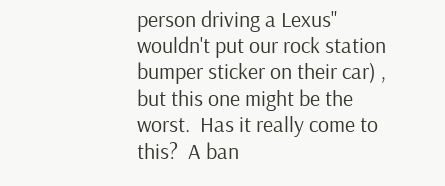person driving a Lexus" wouldn't put our rock station bumper sticker on their car) , but this one might be the worst.  Has it really come to this?  A ban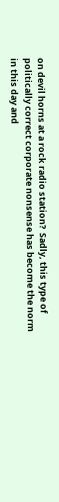on devil horns at a rock radio station?  Sadly, this type of politically correct corporate nonsense has become the norm in this day and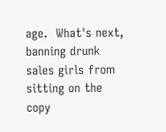age.  What's next, banning drunk sales girls from sitting on the copy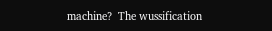machine?  The wussification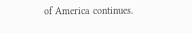of America continues.